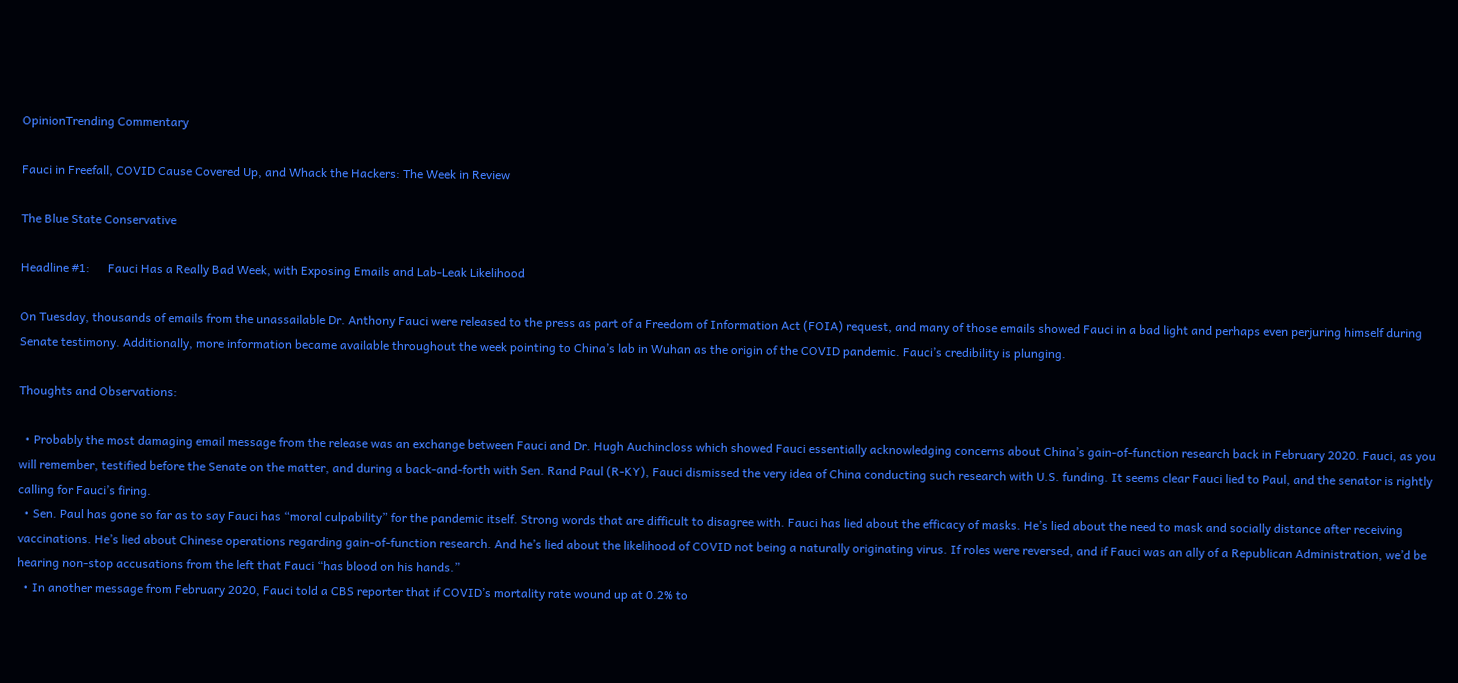OpinionTrending Commentary

Fauci in Freefall, COVID Cause Covered Up, and Whack the Hackers: The Week in Review

The Blue State Conservative

Headline #1:      Fauci Has a Really Bad Week, with Exposing Emails and Lab-Leak Likelihood

On Tuesday, thousands of emails from the unassailable Dr. Anthony Fauci were released to the press as part of a Freedom of Information Act (FOIA) request, and many of those emails showed Fauci in a bad light and perhaps even perjuring himself during Senate testimony. Additionally, more information became available throughout the week pointing to China’s lab in Wuhan as the origin of the COVID pandemic. Fauci’s credibility is plunging.

Thoughts and Observations:

  • Probably the most damaging email message from the release was an exchange between Fauci and Dr. Hugh Auchincloss which showed Fauci essentially acknowledging concerns about China’s gain-of-function research back in February 2020. Fauci, as you will remember, testified before the Senate on the matter, and during a back-and-forth with Sen. Rand Paul (R-KY), Fauci dismissed the very idea of China conducting such research with U.S. funding. It seems clear Fauci lied to Paul, and the senator is rightly calling for Fauci’s firing.
  • Sen. Paul has gone so far as to say Fauci has “moral culpability” for the pandemic itself. Strong words that are difficult to disagree with. Fauci has lied about the efficacy of masks. He’s lied about the need to mask and socially distance after receiving vaccinations. He’s lied about Chinese operations regarding gain-of-function research. And he’s lied about the likelihood of COVID not being a naturally originating virus. If roles were reversed, and if Fauci was an ally of a Republican Administration, we’d be hearing non-stop accusations from the left that Fauci “has blood on his hands.”
  • In another message from February 2020, Fauci told a CBS reporter that if COVID’s mortality rate wound up at 0.2% to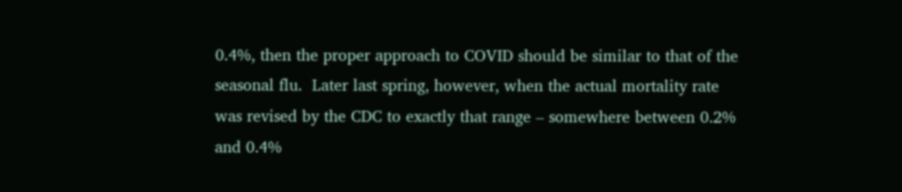0.4%, then the proper approach to COVID should be similar to that of the seasonal flu.  Later last spring, however, when the actual mortality rate was revised by the CDC to exactly that range – somewhere between 0.2% and 0.4%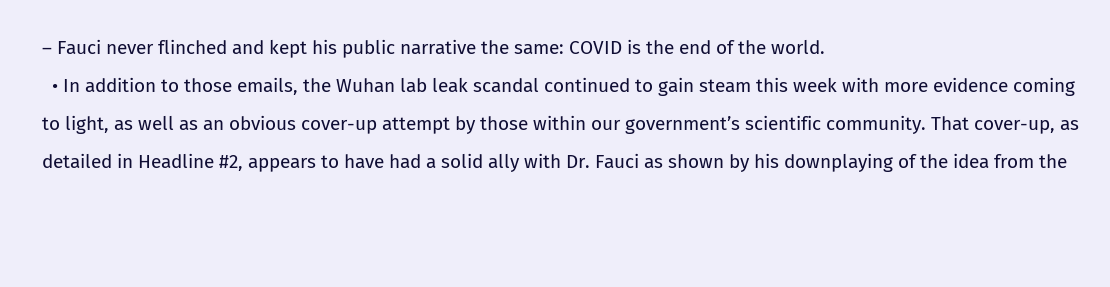– Fauci never flinched and kept his public narrative the same: COVID is the end of the world.
  • In addition to those emails, the Wuhan lab leak scandal continued to gain steam this week with more evidence coming to light, as well as an obvious cover-up attempt by those within our government’s scientific community. That cover-up, as detailed in Headline #2, appears to have had a solid ally with Dr. Fauci as shown by his downplaying of the idea from the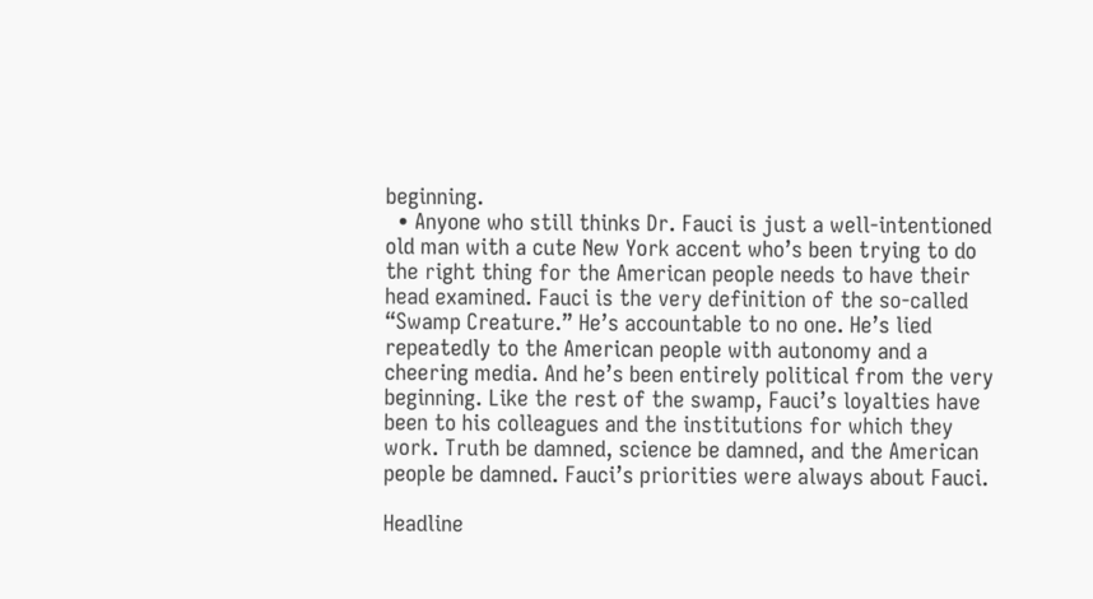beginning.
  • Anyone who still thinks Dr. Fauci is just a well-intentioned old man with a cute New York accent who’s been trying to do the right thing for the American people needs to have their head examined. Fauci is the very definition of the so-called “Swamp Creature.” He’s accountable to no one. He’s lied repeatedly to the American people with autonomy and a cheering media. And he’s been entirely political from the very beginning. Like the rest of the swamp, Fauci’s loyalties have been to his colleagues and the institutions for which they work. Truth be damned, science be damned, and the American people be damned. Fauci’s priorities were always about Fauci.

Headline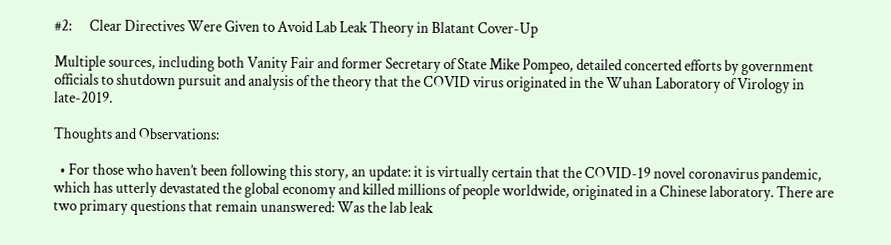#2:      Clear Directives Were Given to Avoid Lab Leak Theory in Blatant Cover-Up

Multiple sources, including both Vanity Fair and former Secretary of State Mike Pompeo, detailed concerted efforts by government officials to shutdown pursuit and analysis of the theory that the COVID virus originated in the Wuhan Laboratory of Virology in late-2019.

Thoughts and Observations:

  • For those who haven’t been following this story, an update: it is virtually certain that the COVID-19 novel coronavirus pandemic, which has utterly devastated the global economy and killed millions of people worldwide, originated in a Chinese laboratory. There are two primary questions that remain unanswered: Was the lab leak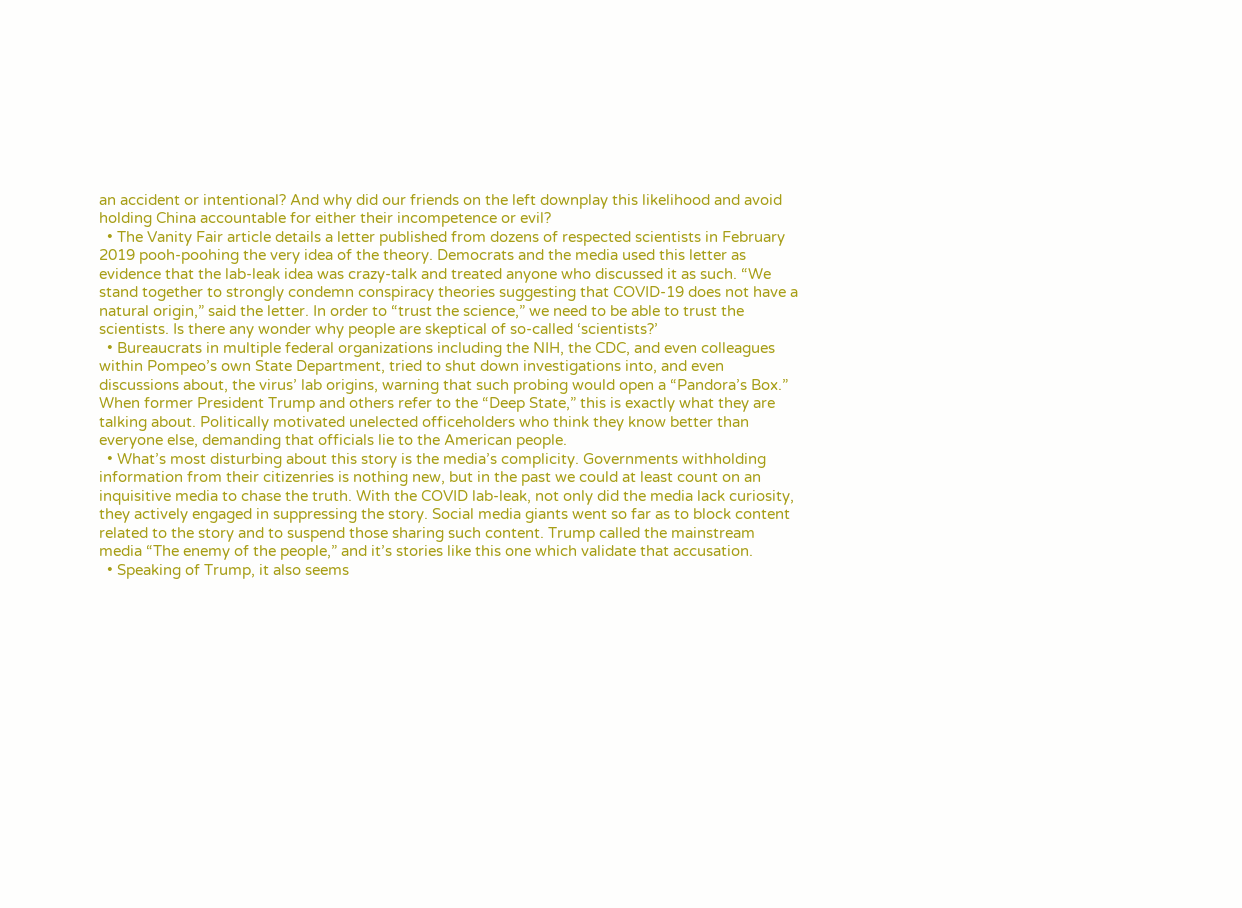an accident or intentional? And why did our friends on the left downplay this likelihood and avoid holding China accountable for either their incompetence or evil?
  • The Vanity Fair article details a letter published from dozens of respected scientists in February 2019 pooh-poohing the very idea of the theory. Democrats and the media used this letter as evidence that the lab-leak idea was crazy-talk and treated anyone who discussed it as such. “We stand together to strongly condemn conspiracy theories suggesting that COVID-19 does not have a natural origin,” said the letter. In order to “trust the science,” we need to be able to trust the scientists. Is there any wonder why people are skeptical of so-called ‘scientists?’
  • Bureaucrats in multiple federal organizations including the NIH, the CDC, and even colleagues within Pompeo’s own State Department, tried to shut down investigations into, and even discussions about, the virus’ lab origins, warning that such probing would open a “Pandora’s Box.” When former President Trump and others refer to the “Deep State,” this is exactly what they are talking about. Politically motivated unelected officeholders who think they know better than everyone else, demanding that officials lie to the American people.
  • What’s most disturbing about this story is the media’s complicity. Governments withholding information from their citizenries is nothing new, but in the past we could at least count on an inquisitive media to chase the truth. With the COVID lab-leak, not only did the media lack curiosity, they actively engaged in suppressing the story. Social media giants went so far as to block content related to the story and to suspend those sharing such content. Trump called the mainstream media “The enemy of the people,” and it’s stories like this one which validate that accusation.
  • Speaking of Trump, it also seems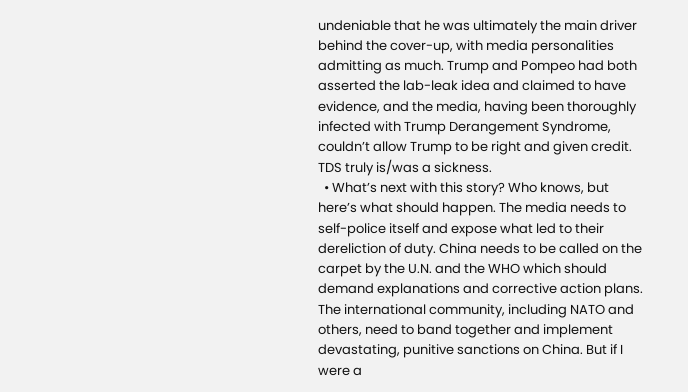undeniable that he was ultimately the main driver behind the cover-up, with media personalities admitting as much. Trump and Pompeo had both asserted the lab-leak idea and claimed to have evidence, and the media, having been thoroughly infected with Trump Derangement Syndrome, couldn’t allow Trump to be right and given credit. TDS truly is/was a sickness.
  • What’s next with this story? Who knows, but here’s what should happen. The media needs to self-police itself and expose what led to their dereliction of duty. China needs to be called on the carpet by the U.N. and the WHO which should demand explanations and corrective action plans. The international community, including NATO and others, need to band together and implement devastating, punitive sanctions on China. But if I were a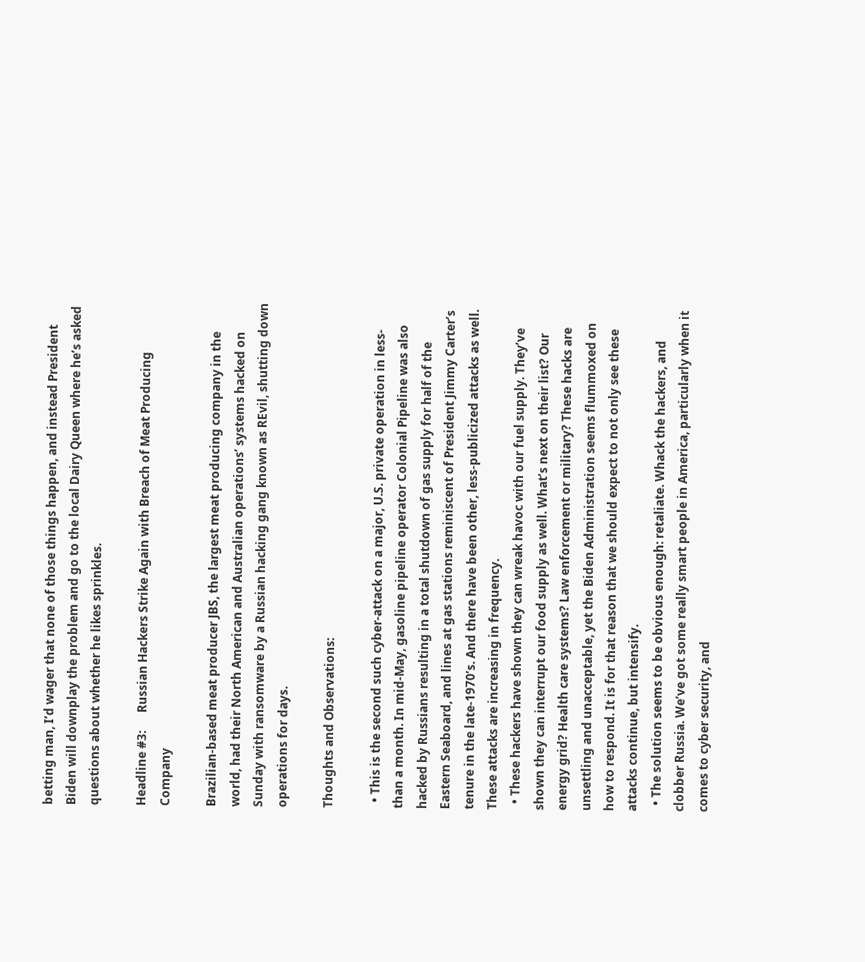betting man, I’d wager that none of those things happen, and instead President Biden will downplay the problem and go to the local Dairy Queen where he’s asked questions about whether he likes sprinkles.

Headline #3:      Russian Hackers Strike Again with Breach of Meat Producing Company

Brazilian-based meat producer JBS, the largest meat producing company in the world, had their North American and Australian operations’ systems hacked on Sunday with ransomware by a Russian hacking gang known as REvil, shutting down operations for days.

Thoughts and Observations:

  • This is the second such cyber-attack on a major, U.S. private operation in less-than a month. In mid-May, gasoline pipeline operator Colonial Pipeline was also hacked by Russians resulting in a total shutdown of gas supply for half of the Eastern Seaboard, and lines at gas stations reminiscent of President Jimmy Carter’s tenure in the late-1970’s. And there have been other, less-publicized attacks as well. These attacks are increasing in frequency.
  • These hackers have shown they can wreak havoc with our fuel supply. They’ve shown they can interrupt our food supply as well. What’s next on their list? Our energy grid? Health care systems? Law enforcement or military? These hacks are unsettling and unacceptable, yet the Biden Administration seems flummoxed on how to respond. It is for that reason that we should expect to not only see these attacks continue, but intensify.
  • The solution seems to be obvious enough: retaliate. Whack the hackers, and clobber Russia. We’ve got some really smart people in America, particularly when it comes to cyber security, and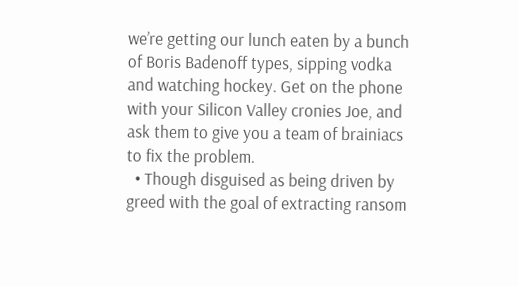we’re getting our lunch eaten by a bunch of Boris Badenoff types, sipping vodka and watching hockey. Get on the phone with your Silicon Valley cronies Joe, and ask them to give you a team of brainiacs to fix the problem.
  • Though disguised as being driven by greed with the goal of extracting ransom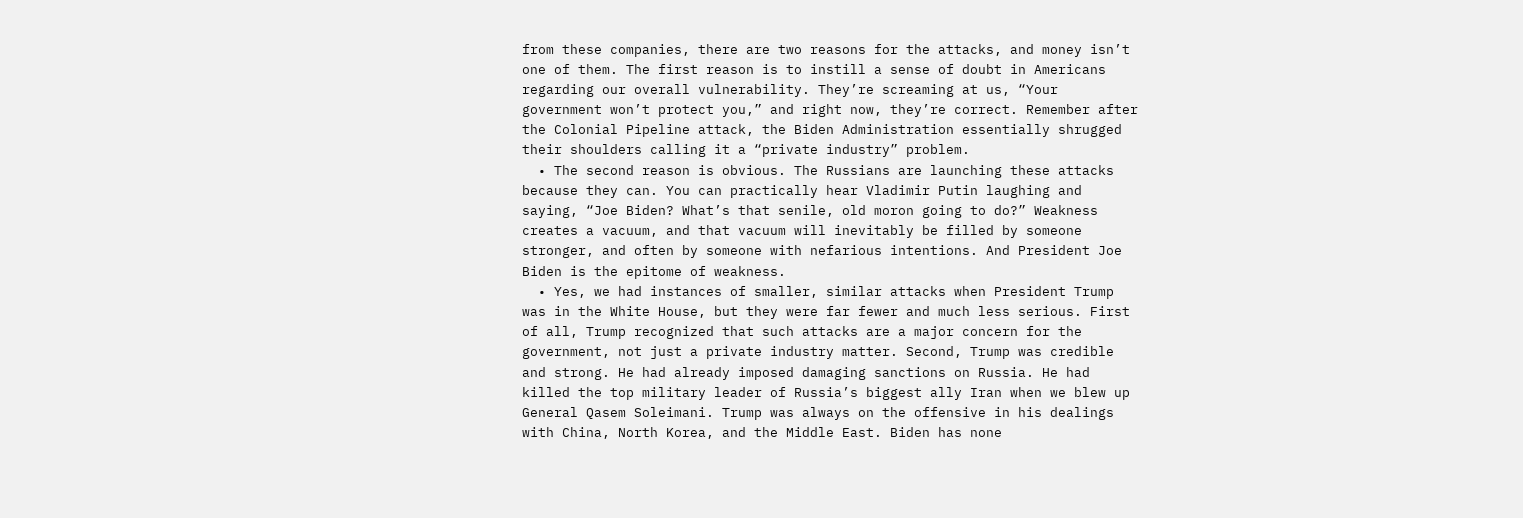from these companies, there are two reasons for the attacks, and money isn’t one of them. The first reason is to instill a sense of doubt in Americans regarding our overall vulnerability. They’re screaming at us, “Your government won’t protect you,” and right now, they’re correct. Remember after the Colonial Pipeline attack, the Biden Administration essentially shrugged their shoulders calling it a “private industry” problem.
  • The second reason is obvious. The Russians are launching these attacks because they can. You can practically hear Vladimir Putin laughing and saying, “Joe Biden? What’s that senile, old moron going to do?” Weakness creates a vacuum, and that vacuum will inevitably be filled by someone stronger, and often by someone with nefarious intentions. And President Joe Biden is the epitome of weakness.
  • Yes, we had instances of smaller, similar attacks when President Trump was in the White House, but they were far fewer and much less serious. First of all, Trump recognized that such attacks are a major concern for the government, not just a private industry matter. Second, Trump was credible and strong. He had already imposed damaging sanctions on Russia. He had killed the top military leader of Russia’s biggest ally Iran when we blew up General Qasem Soleimani. Trump was always on the offensive in his dealings with China, North Korea, and the Middle East. Biden has none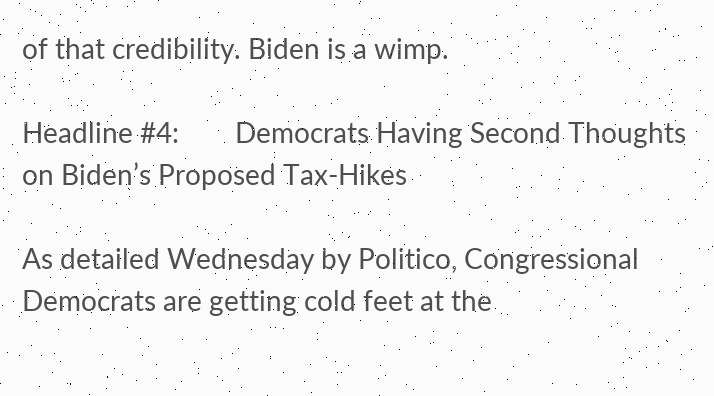of that credibility. Biden is a wimp.

Headline #4:        Democrats Having Second Thoughts on Biden’s Proposed Tax-Hikes

As detailed Wednesday by Politico, Congressional Democrats are getting cold feet at the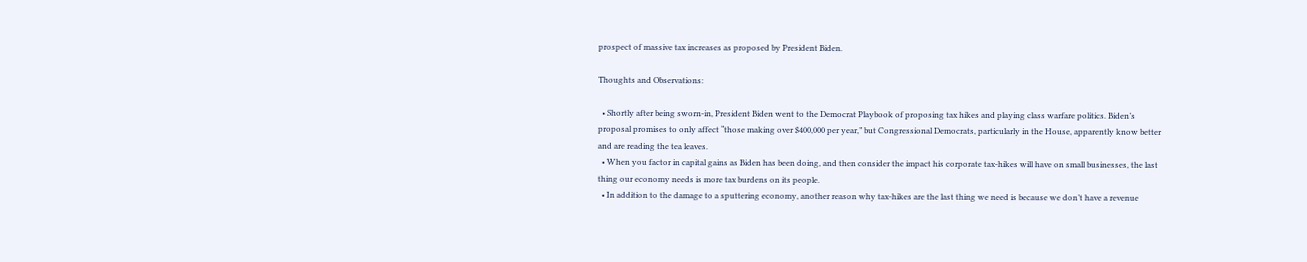prospect of massive tax increases as proposed by President Biden.

Thoughts and Observations:

  • Shortly after being sworn-in, President Biden went to the Democrat Playbook of proposing tax hikes and playing class warfare politics. Biden’s proposal promises to only affect “those making over $400,000 per year,” but Congressional Democrats, particularly in the House, apparently know better and are reading the tea leaves.
  • When you factor in capital gains as Biden has been doing, and then consider the impact his corporate tax-hikes will have on small businesses, the last thing our economy needs is more tax burdens on its people.
  • In addition to the damage to a sputtering economy, another reason why tax-hikes are the last thing we need is because we don’t have a revenue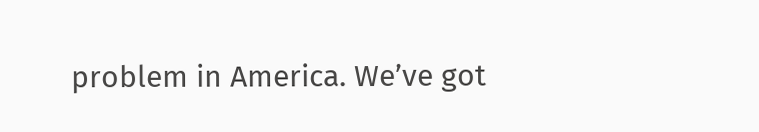problem in America. We’ve got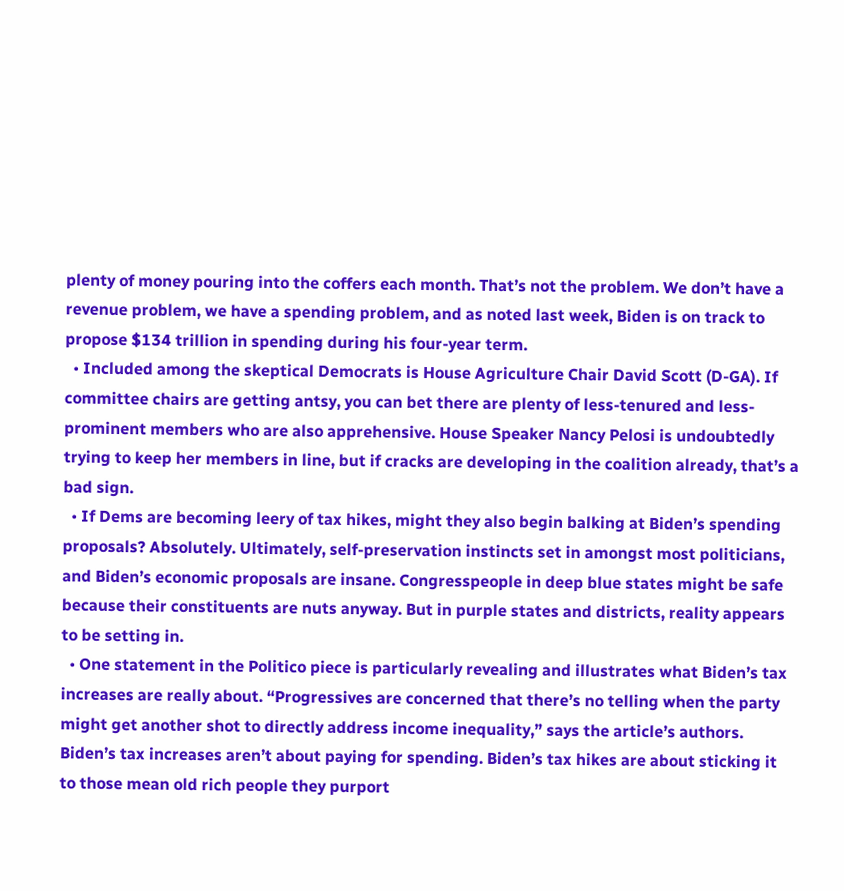plenty of money pouring into the coffers each month. That’s not the problem. We don’t have a revenue problem, we have a spending problem, and as noted last week, Biden is on track to propose $134 trillion in spending during his four-year term.
  • Included among the skeptical Democrats is House Agriculture Chair David Scott (D-GA). If committee chairs are getting antsy, you can bet there are plenty of less-tenured and less-prominent members who are also apprehensive. House Speaker Nancy Pelosi is undoubtedly trying to keep her members in line, but if cracks are developing in the coalition already, that’s a bad sign.
  • If Dems are becoming leery of tax hikes, might they also begin balking at Biden’s spending proposals? Absolutely. Ultimately, self-preservation instincts set in amongst most politicians, and Biden’s economic proposals are insane. Congresspeople in deep blue states might be safe because their constituents are nuts anyway. But in purple states and districts, reality appears to be setting in.
  • One statement in the Politico piece is particularly revealing and illustrates what Biden’s tax increases are really about. “Progressives are concerned that there’s no telling when the party might get another shot to directly address income inequality,” says the article’s authors. Biden’s tax increases aren’t about paying for spending. Biden’s tax hikes are about sticking it to those mean old rich people they purport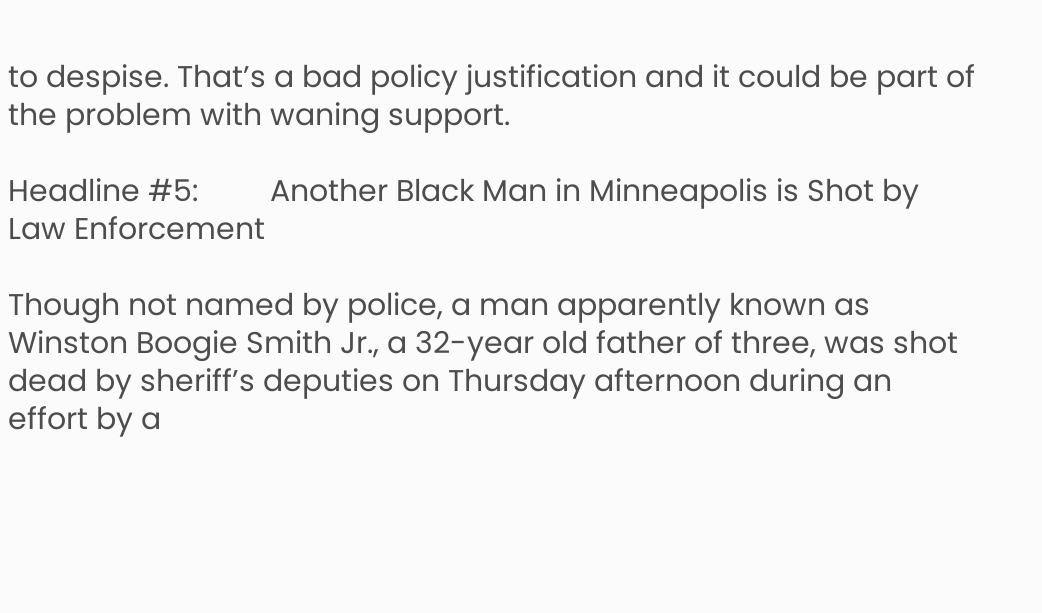to despise. That’s a bad policy justification and it could be part of the problem with waning support.

Headline #5:         Another Black Man in Minneapolis is Shot by Law Enforcement

Though not named by police, a man apparently known as Winston Boogie Smith Jr., a 32-year old father of three, was shot dead by sheriff’s deputies on Thursday afternoon during an effort by a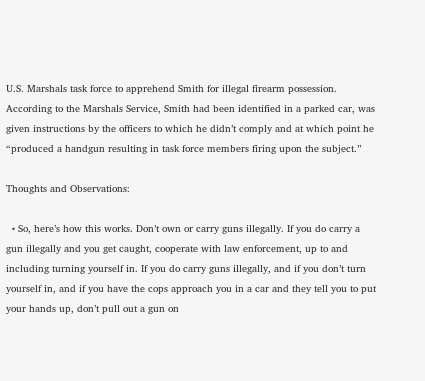U.S. Marshals task force to apprehend Smith for illegal firearm possession. According to the Marshals Service, Smith had been identified in a parked car, was given instructions by the officers to which he didn’t comply and at which point he “produced a handgun resulting in task force members firing upon the subject.”

Thoughts and Observations:

  • So, here’s how this works. Don’t own or carry guns illegally. If you do carry a gun illegally and you get caught, cooperate with law enforcement, up to and including turning yourself in. If you do carry guns illegally, and if you don’t turn yourself in, and if you have the cops approach you in a car and they tell you to put your hands up, don’t pull out a gun on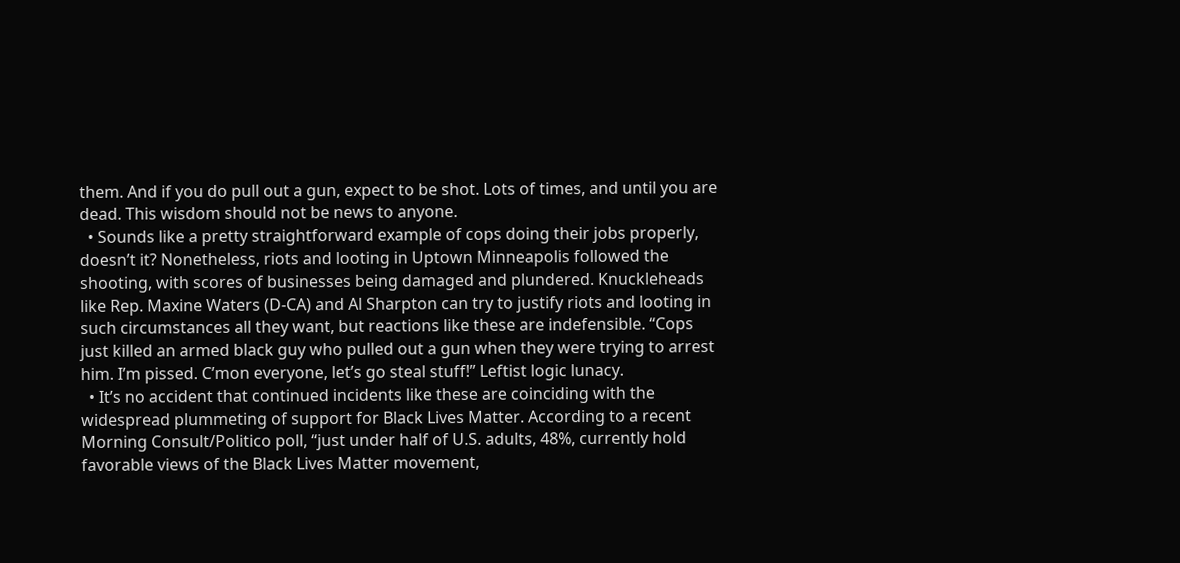them. And if you do pull out a gun, expect to be shot. Lots of times, and until you are dead. This wisdom should not be news to anyone.
  • Sounds like a pretty straightforward example of cops doing their jobs properly, doesn’t it? Nonetheless, riots and looting in Uptown Minneapolis followed the shooting, with scores of businesses being damaged and plundered. Knuckleheads like Rep. Maxine Waters (D-CA) and Al Sharpton can try to justify riots and looting in such circumstances all they want, but reactions like these are indefensible. “Cops just killed an armed black guy who pulled out a gun when they were trying to arrest him. I’m pissed. C’mon everyone, let’s go steal stuff!” Leftist logic lunacy.
  • It’s no accident that continued incidents like these are coinciding with the widespread plummeting of support for Black Lives Matter. According to a recent Morning Consult/Politico poll, “just under half of U.S. adults, 48%, currently hold favorable views of the Black Lives Matter movement,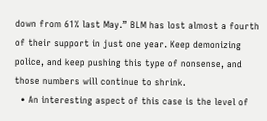down from 61% last May.” BLM has lost almost a fourth of their support in just one year. Keep demonizing police, and keep pushing this type of nonsense, and those numbers will continue to shrink.
  • An interesting aspect of this case is the level of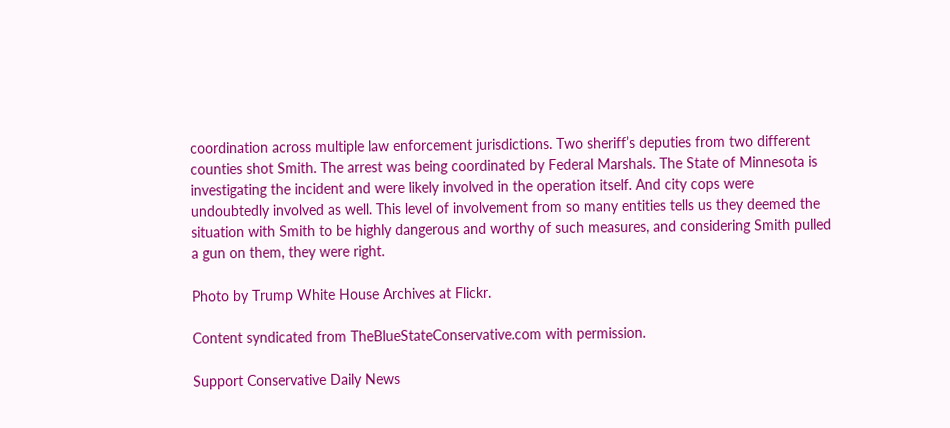coordination across multiple law enforcement jurisdictions. Two sheriff’s deputies from two different counties shot Smith. The arrest was being coordinated by Federal Marshals. The State of Minnesota is investigating the incident and were likely involved in the operation itself. And city cops were undoubtedly involved as well. This level of involvement from so many entities tells us they deemed the situation with Smith to be highly dangerous and worthy of such measures, and considering Smith pulled a gun on them, they were right.

Photo by Trump White House Archives at Flickr.

Content syndicated from TheBlueStateConservative.com with permission.

Support Conservative Daily News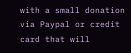with a small donation via Paypal or credit card that will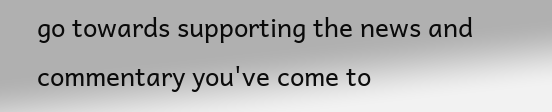go towards supporting the news and commentary you've come to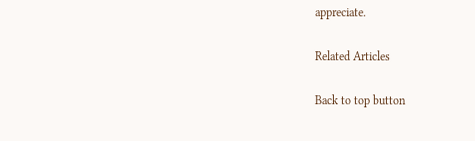appreciate.

Related Articles

Back to top button